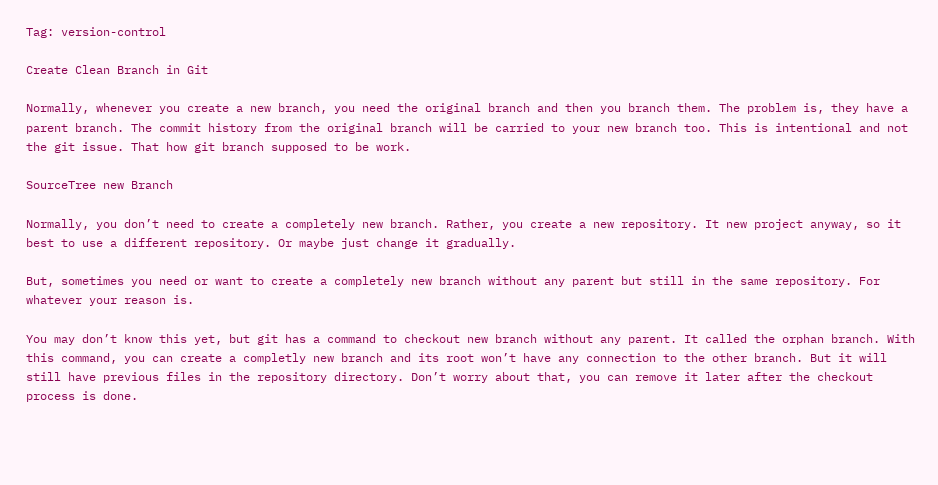Tag: version-control

Create Clean Branch in Git

Normally, whenever you create a new branch, you need the original branch and then you branch them. The problem is, they have a parent branch. The commit history from the original branch will be carried to your new branch too. This is intentional and not the git issue. That how git branch supposed to be work.

SourceTree new Branch

Normally, you don’t need to create a completely new branch. Rather, you create a new repository. It new project anyway, so it best to use a different repository. Or maybe just change it gradually.

But, sometimes you need or want to create a completely new branch without any parent but still in the same repository. For whatever your reason is.

You may don’t know this yet, but git has a command to checkout new branch without any parent. It called the orphan branch. With this command, you can create a completly new branch and its root won’t have any connection to the other branch. But it will still have previous files in the repository directory. Don’t worry about that, you can remove it later after the checkout process is done.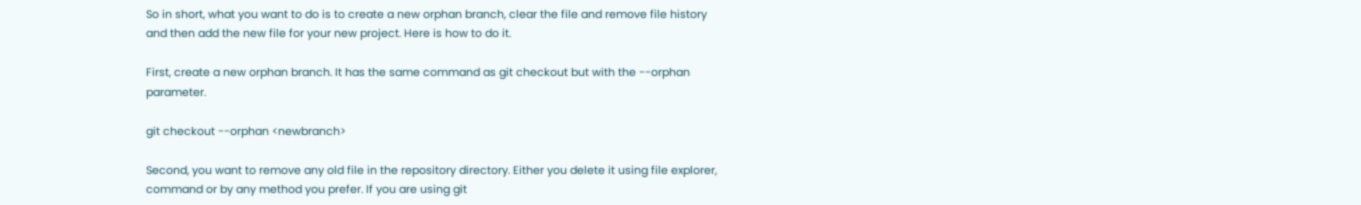So in short, what you want to do is to create a new orphan branch, clear the file and remove file history and then add the new file for your new project. Here is how to do it.

First, create a new orphan branch. It has the same command as git checkout but with the --orphan parameter.

git checkout --orphan <newbranch>

Second, you want to remove any old file in the repository directory. Either you delete it using file explorer, command or by any method you prefer. If you are using git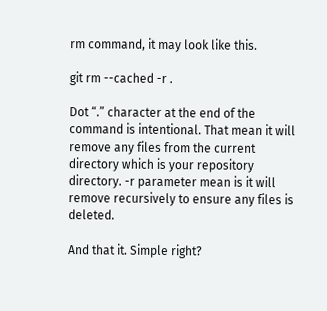rm command, it may look like this.

git rm --cached -r .

Dot “.” character at the end of the command is intentional. That mean it will remove any files from the current directory which is your repository directory. -r parameter mean is it will remove recursively to ensure any files is deleted.

And that it. Simple right?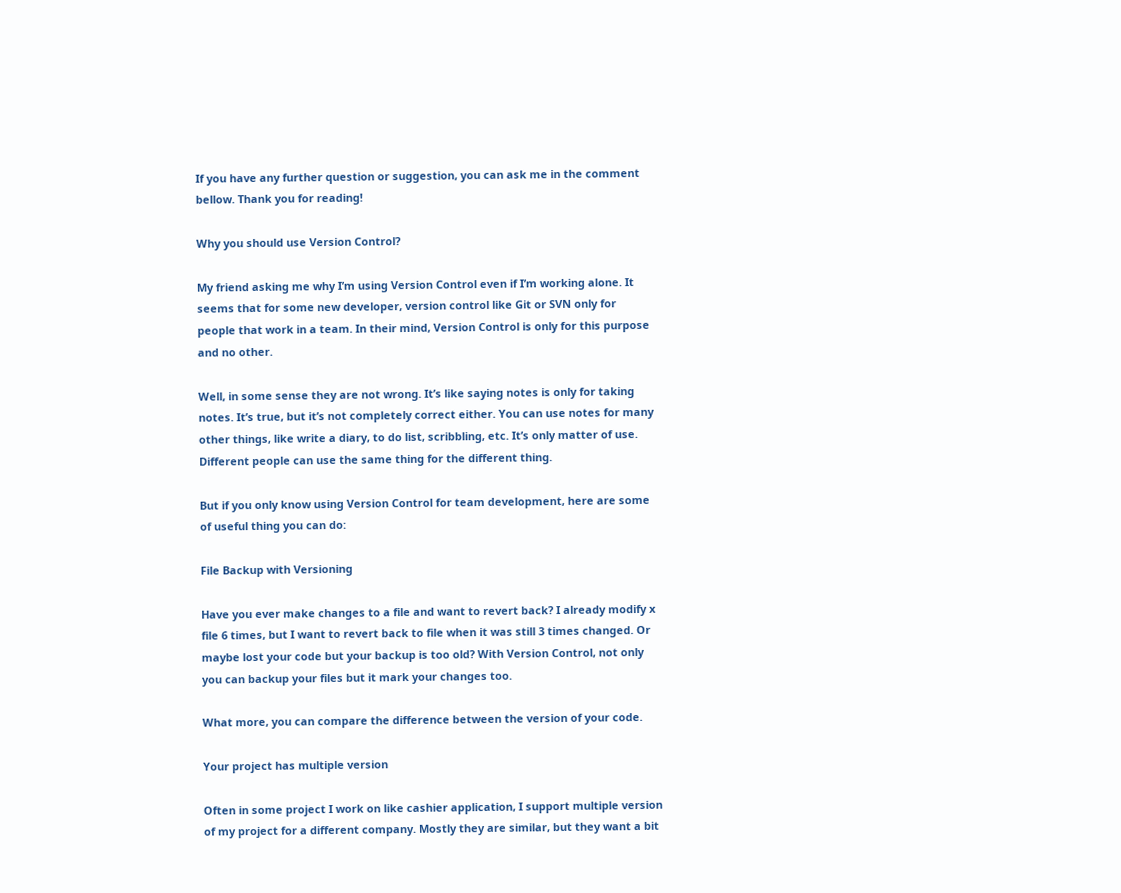If you have any further question or suggestion, you can ask me in the comment bellow. Thank you for reading!

Why you should use Version Control?

My friend asking me why I’m using Version Control even if I’m working alone. It seems that for some new developer, version control like Git or SVN only for people that work in a team. In their mind, Version Control is only for this purpose and no other.

Well, in some sense they are not wrong. It’s like saying notes is only for taking notes. It’s true, but it’s not completely correct either. You can use notes for many other things, like write a diary, to do list, scribbling, etc. It’s only matter of use. Different people can use the same thing for the different thing.

But if you only know using Version Control for team development, here are some of useful thing you can do:

File Backup with Versioning

Have you ever make changes to a file and want to revert back? I already modify x file 6 times, but I want to revert back to file when it was still 3 times changed. Or maybe lost your code but your backup is too old? With Version Control, not only you can backup your files but it mark your changes too.

What more, you can compare the difference between the version of your code.

Your project has multiple version

Often in some project I work on like cashier application, I support multiple version of my project for a different company. Mostly they are similar, but they want a bit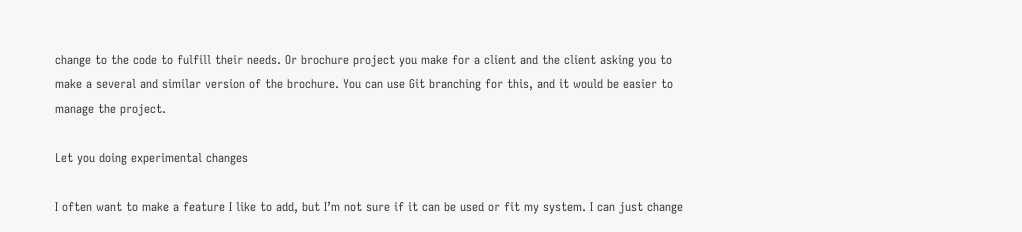change to the code to fulfill their needs. Or brochure project you make for a client and the client asking you to make a several and similar version of the brochure. You can use Git branching for this, and it would be easier to manage the project.

Let you doing experimental changes

I often want to make a feature I like to add, but I’m not sure if it can be used or fit my system. I can just change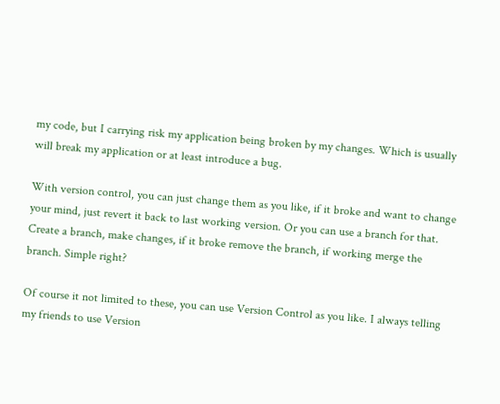my code, but I carrying risk my application being broken by my changes. Which is usually will break my application or at least introduce a bug.

With version control, you can just change them as you like, if it broke and want to change your mind, just revert it back to last working version. Or you can use a branch for that. Create a branch, make changes, if it broke remove the branch, if working merge the branch. Simple right?

Of course it not limited to these, you can use Version Control as you like. I always telling my friends to use Version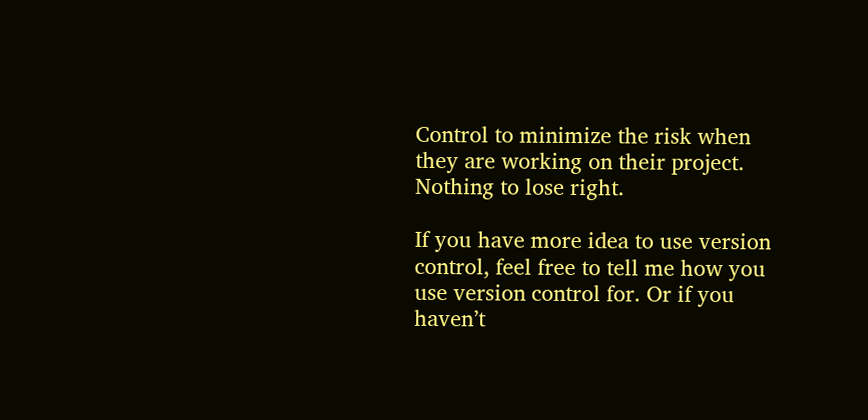Control to minimize the risk when they are working on their project. Nothing to lose right.

If you have more idea to use version control, feel free to tell me how you use version control for. Or if you haven’t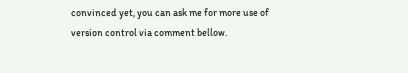convinced yet, you can ask me for more use of version control via comment bellow.